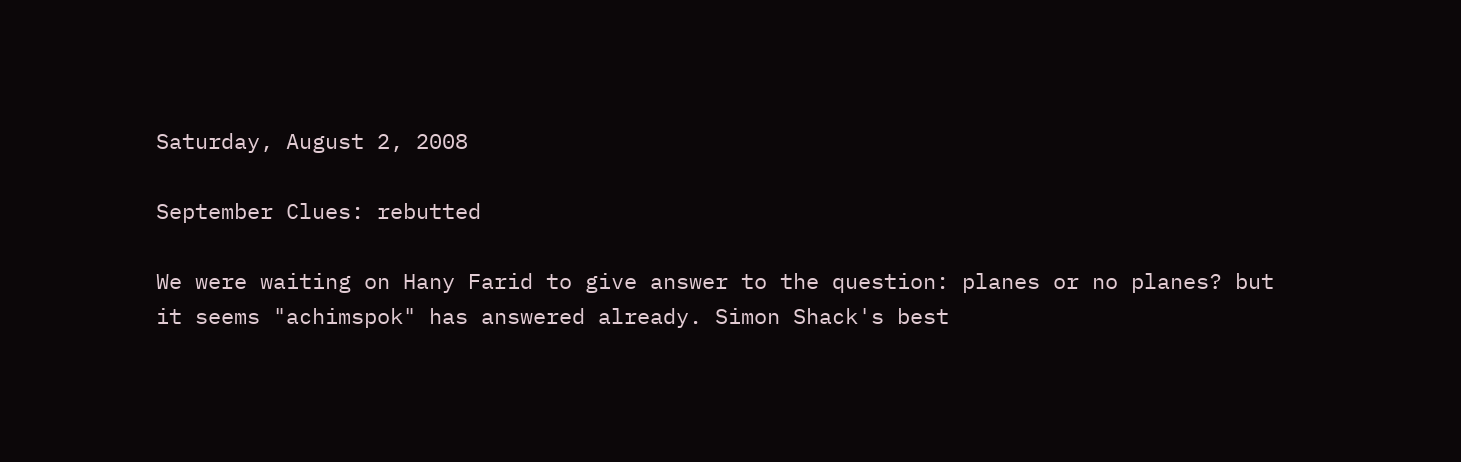Saturday, August 2, 2008

September Clues: rebutted

We were waiting on Hany Farid to give answer to the question: planes or no planes? but it seems "achimspok" has answered already. Simon Shack's best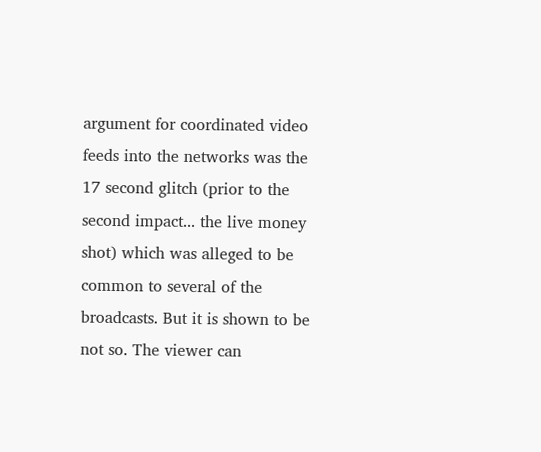argument for coordinated video feeds into the networks was the 17 second glitch (prior to the second impact... the live money shot) which was alleged to be common to several of the broadcasts. But it is shown to be not so. The viewer can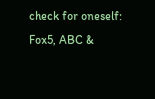check for oneself: Fox5, ABC &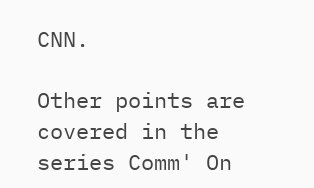CNN.

Other points are covered in the series Comm' On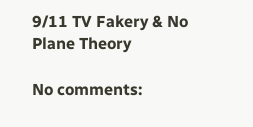9/11 TV Fakery & No Plane Theory

No comments: